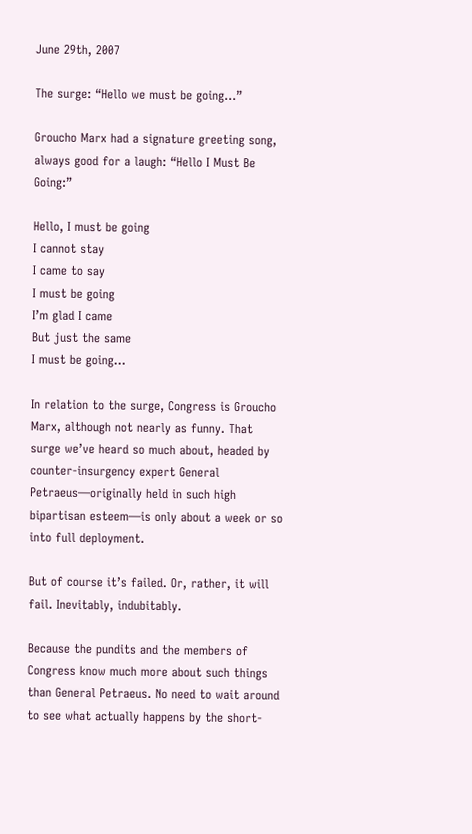June 29th, 2007

The surge: “Hello we must be going…”

Groucho Marx had a signature greeting song, always good for a laugh: “Hello I Must Be Going:”

Hello, I must be going
I cannot stay
I came to say
I must be going
I’m glad I came
But just the same
I must be going…

In relation to the surge, Congress is Groucho Marx, although not nearly as funny. That surge we’ve heard so much about, headed by counter-insurgency expert General Petraeus—originally held in such high bipartisan esteem—is only about a week or so into full deployment.

But of course it’s failed. Or, rather, it will fail. Inevitably, indubitably.

Because the pundits and the members of Congress know much more about such things than General Petraeus. No need to wait around to see what actually happens by the short-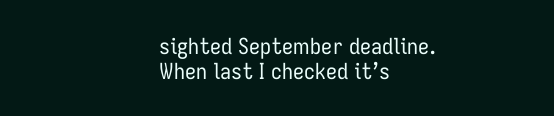sighted September deadline. When last I checked it’s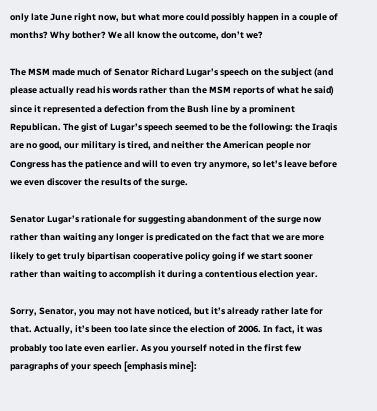only late June right now, but what more could possibly happen in a couple of months? Why bother? We all know the outcome, don’t we?

The MSM made much of Senator Richard Lugar’s speech on the subject (and please actually read his words rather than the MSM reports of what he said) since it represented a defection from the Bush line by a prominent Republican. The gist of Lugar’s speech seemed to be the following: the Iraqis are no good, our military is tired, and neither the American people nor Congress has the patience and will to even try anymore, so let’s leave before we even discover the results of the surge.

Senator Lugar’s rationale for suggesting abandonment of the surge now rather than waiting any longer is predicated on the fact that we are more likely to get truly bipartisan cooperative policy going if we start sooner rather than waiting to accomplish it during a contentious election year.

Sorry, Senator, you may not have noticed, but it’s already rather late for that. Actually, it’s been too late since the election of 2006. In fact, it was probably too late even earlier. As you yourself noted in the first few paragraphs of your speech [emphasis mine]: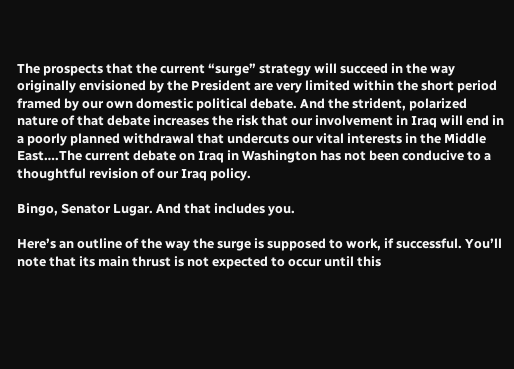The prospects that the current “surge” strategy will succeed in the way originally envisioned by the President are very limited within the short period framed by our own domestic political debate. And the strident, polarized nature of that debate increases the risk that our involvement in Iraq will end in a poorly planned withdrawal that undercuts our vital interests in the Middle East….The current debate on Iraq in Washington has not been conducive to a thoughtful revision of our Iraq policy.

Bingo, Senator Lugar. And that includes you.

Here’s an outline of the way the surge is supposed to work, if successful. You’ll note that its main thrust is not expected to occur until this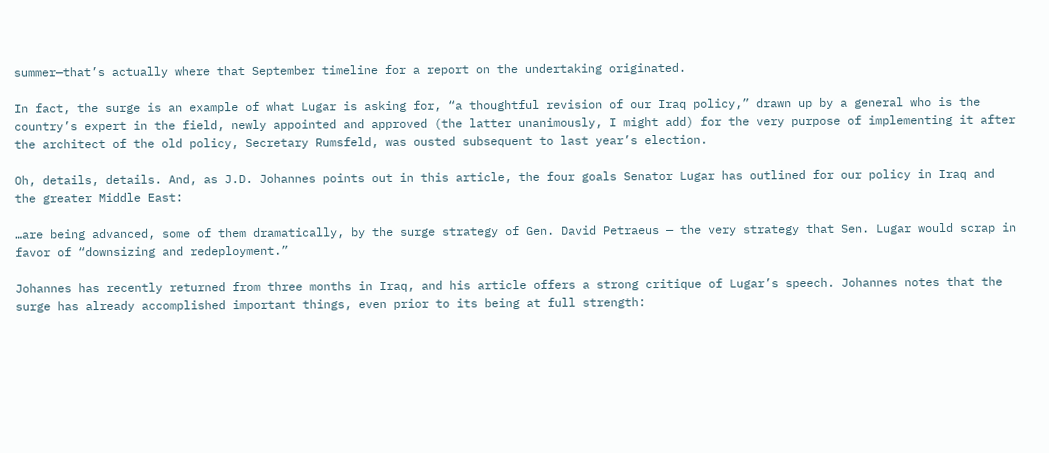summer—that’s actually where that September timeline for a report on the undertaking originated.

In fact, the surge is an example of what Lugar is asking for, “a thoughtful revision of our Iraq policy,” drawn up by a general who is the country’s expert in the field, newly appointed and approved (the latter unanimously, I might add) for the very purpose of implementing it after the architect of the old policy, Secretary Rumsfeld, was ousted subsequent to last year’s election.

Oh, details, details. And, as J.D. Johannes points out in this article, the four goals Senator Lugar has outlined for our policy in Iraq and the greater Middle East:

…are being advanced, some of them dramatically, by the surge strategy of Gen. David Petraeus — the very strategy that Sen. Lugar would scrap in favor of “downsizing and redeployment.”

Johannes has recently returned from three months in Iraq, and his article offers a strong critique of Lugar’s speech. Johannes notes that the surge has already accomplished important things, even prior to its being at full strength: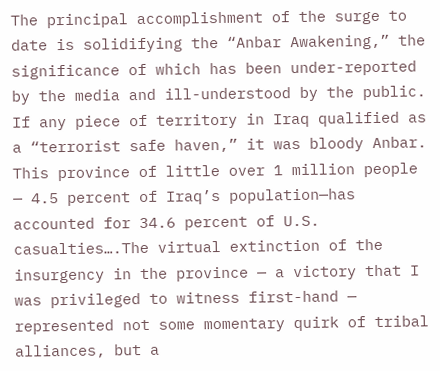The principal accomplishment of the surge to date is solidifying the “Anbar Awakening,” the significance of which has been under-reported by the media and ill-understood by the public. If any piece of territory in Iraq qualified as a “terrorist safe haven,” it was bloody Anbar. This province of little over 1 million people — 4.5 percent of Iraq’s population—has accounted for 34.6 percent of U.S. casualties….The virtual extinction of the insurgency in the province — a victory that I was privileged to witness first-hand — represented not some momentary quirk of tribal alliances, but a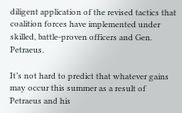diligent application of the revised tactics that coalition forces have implemented under skilled, battle-proven officers and Gen. Petraeus.

It’s not hard to predict that whatever gains may occur this summer as a result of Petraeus and his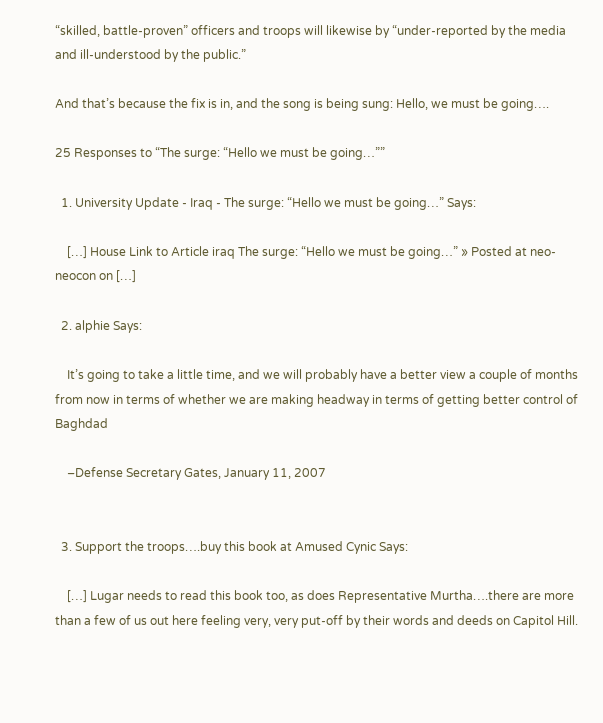“skilled, battle-proven” officers and troops will likewise by “under-reported by the media and ill-understood by the public.”

And that’s because the fix is in, and the song is being sung: Hello, we must be going….

25 Responses to “The surge: “Hello we must be going…””

  1. University Update - Iraq - The surge: “Hello we must be going…” Says:

    […] House Link to Article iraq The surge: “Hello we must be going…” » Posted at neo-neocon on […]

  2. alphie Says:

    It’s going to take a little time, and we will probably have a better view a couple of months from now in terms of whether we are making headway in terms of getting better control of Baghdad

    –Defense Secretary Gates, January 11, 2007


  3. Support the troops….buy this book at Amused Cynic Says:

    […] Lugar needs to read this book too, as does Representative Murtha….there are more than a few of us out here feeling very, very put-off by their words and deeds on Capitol Hill.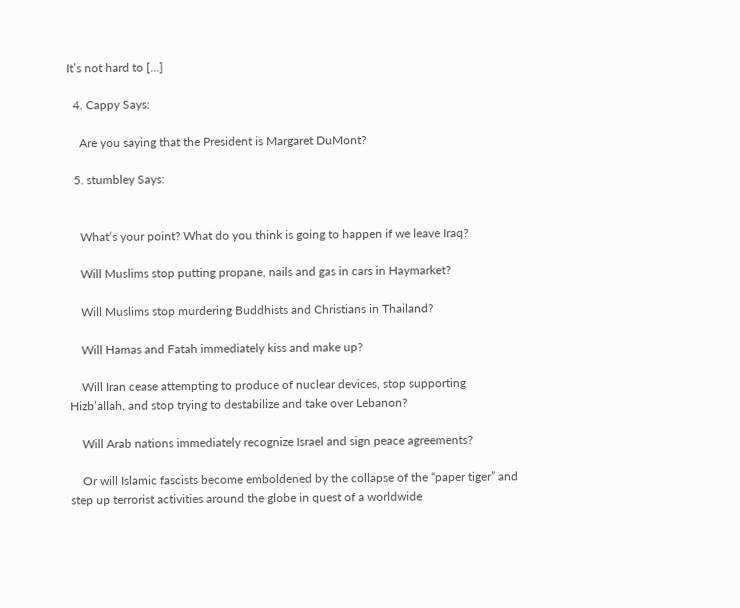It’s not hard to […]

  4. Cappy Says:

    Are you saying that the President is Margaret DuMont?

  5. stumbley Says:


    What’s your point? What do you think is going to happen if we leave Iraq?

    Will Muslims stop putting propane, nails and gas in cars in Haymarket?

    Will Muslims stop murdering Buddhists and Christians in Thailand?

    Will Hamas and Fatah immediately kiss and make up?

    Will Iran cease attempting to produce of nuclear devices, stop supporting Hizb’allah, and stop trying to destabilize and take over Lebanon?

    Will Arab nations immediately recognize Israel and sign peace agreements?

    Or will Islamic fascists become emboldened by the collapse of the “paper tiger” and step up terrorist activities around the globe in quest of a worldwide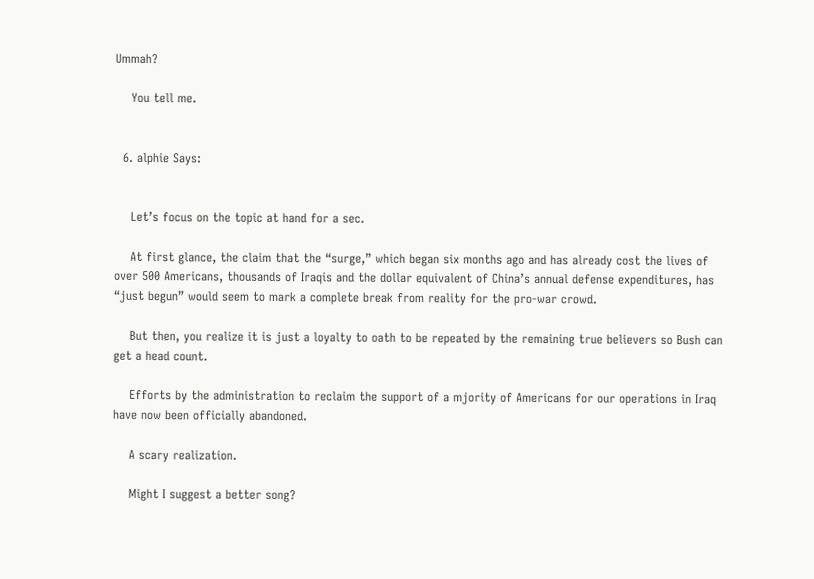Ummah?

    You tell me.


  6. alphie Says:


    Let’s focus on the topic at hand for a sec.

    At first glance, the claim that the “surge,” which began six months ago and has already cost the lives of over 500 Americans, thousands of Iraqis and the dollar equivalent of China’s annual defense expenditures, has “just begun” would seem to mark a complete break from reality for the pro-war crowd.

    But then, you realize it is just a loyalty to oath to be repeated by the remaining true believers so Bush can get a head count.

    Efforts by the administration to reclaim the support of a mjority of Americans for our operations in Iraq have now been officially abandoned.

    A scary realization.

    Might I suggest a better song?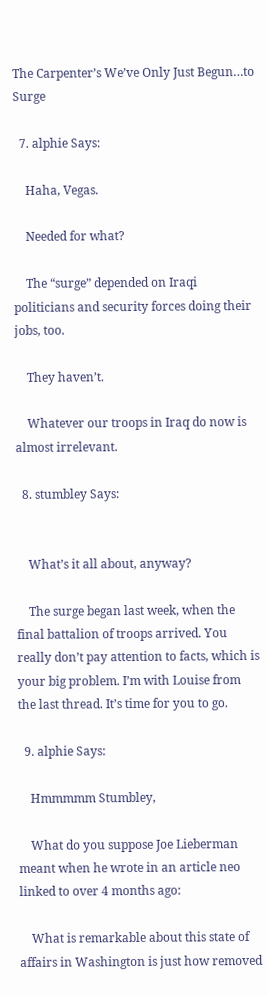The Carpenter’s We’ve Only Just Begun…to Surge

  7. alphie Says:

    Haha, Vegas.

    Needed for what?

    The “surge” depended on Iraqi politicians and security forces doing their jobs, too.

    They haven’t.

    Whatever our troops in Iraq do now is almost irrelevant.

  8. stumbley Says:


    What’s it all about, anyway?

    The surge began last week, when the final battalion of troops arrived. You really don’t pay attention to facts, which is your big problem. I’m with Louise from the last thread. It’s time for you to go.

  9. alphie Says:

    Hmmmmm Stumbley,

    What do you suppose Joe Lieberman meant when he wrote in an article neo linked to over 4 months ago:

    What is remarkable about this state of affairs in Washington is just how removed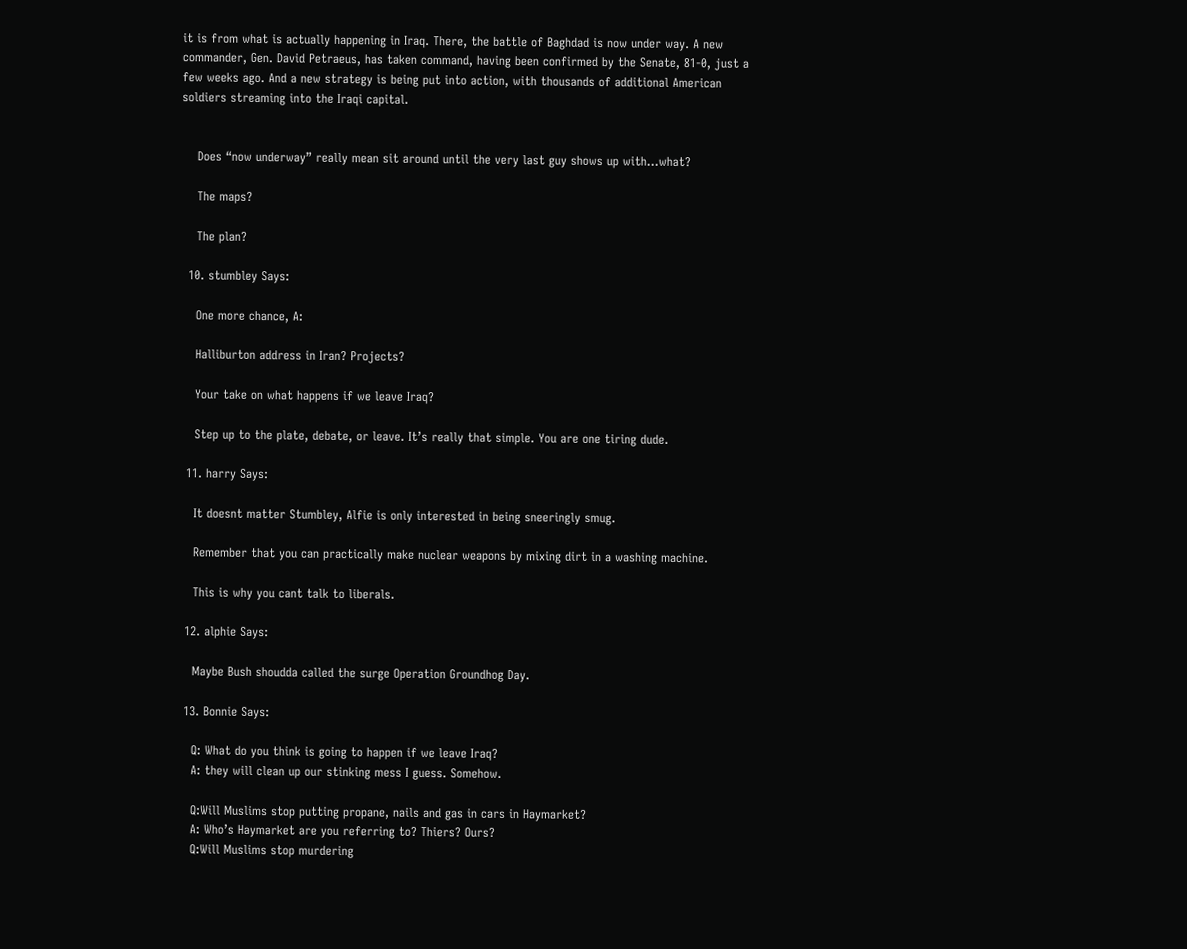it is from what is actually happening in Iraq. There, the battle of Baghdad is now under way. A new commander, Gen. David Petraeus, has taken command, having been confirmed by the Senate, 81-0, just a few weeks ago. And a new strategy is being put into action, with thousands of additional American soldiers streaming into the Iraqi capital.


    Does “now underway” really mean sit around until the very last guy shows up with…what?

    The maps?

    The plan?

  10. stumbley Says:

    One more chance, A:

    Halliburton address in Iran? Projects?

    Your take on what happens if we leave Iraq?

    Step up to the plate, debate, or leave. It’s really that simple. You are one tiring dude.

  11. harry Says:

    It doesnt matter Stumbley, Alfie is only interested in being sneeringly smug.

    Remember that you can practically make nuclear weapons by mixing dirt in a washing machine.

    This is why you cant talk to liberals.

  12. alphie Says:

    Maybe Bush shoudda called the surge Operation Groundhog Day.

  13. Bonnie Says:

    Q: What do you think is going to happen if we leave Iraq?
    A: they will clean up our stinking mess I guess. Somehow.

    Q:Will Muslims stop putting propane, nails and gas in cars in Haymarket?
    A: Who’s Haymarket are you referring to? Thiers? Ours?
    Q:Will Muslims stop murdering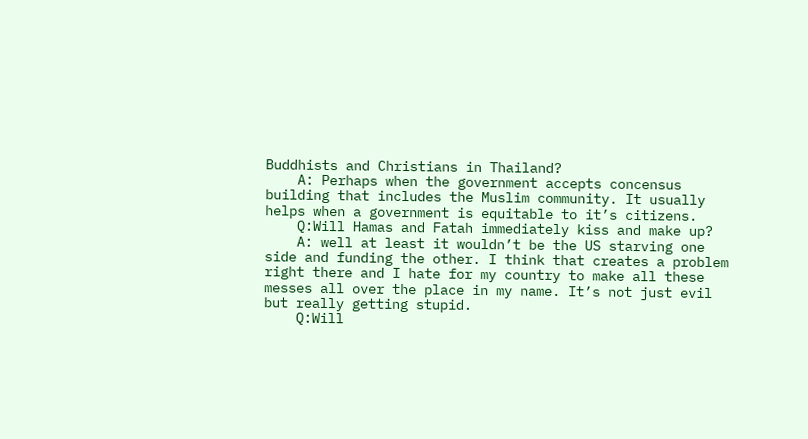Buddhists and Christians in Thailand?
    A: Perhaps when the government accepts concensus building that includes the Muslim community. It usually helps when a government is equitable to it’s citizens.
    Q:Will Hamas and Fatah immediately kiss and make up?
    A: well at least it wouldn’t be the US starving one side and funding the other. I think that creates a problem right there and I hate for my country to make all these messes all over the place in my name. It’s not just evil but really getting stupid.
    Q:Will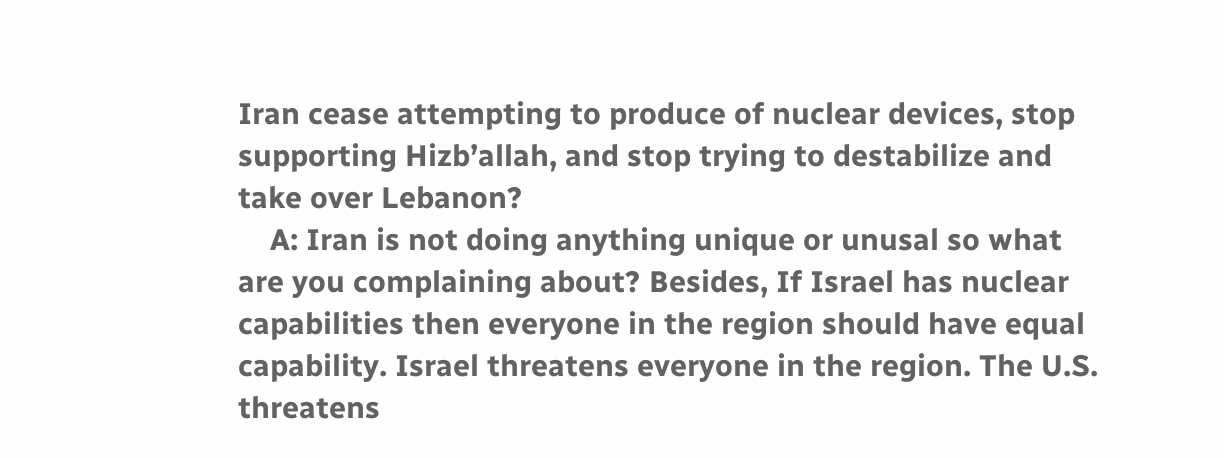Iran cease attempting to produce of nuclear devices, stop supporting Hizb’allah, and stop trying to destabilize and take over Lebanon?
    A: Iran is not doing anything unique or unusal so what are you complaining about? Besides, If Israel has nuclear capabilities then everyone in the region should have equal capability. Israel threatens everyone in the region. The U.S. threatens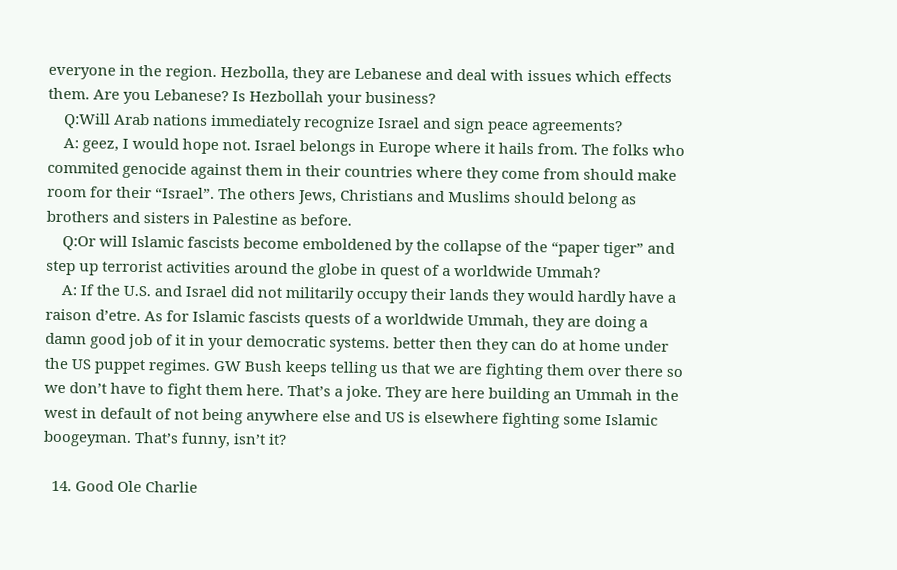everyone in the region. Hezbolla, they are Lebanese and deal with issues which effects them. Are you Lebanese? Is Hezbollah your business?
    Q:Will Arab nations immediately recognize Israel and sign peace agreements?
    A: geez, I would hope not. Israel belongs in Europe where it hails from. The folks who commited genocide against them in their countries where they come from should make room for their “Israel”. The others Jews, Christians and Muslims should belong as brothers and sisters in Palestine as before.
    Q:Or will Islamic fascists become emboldened by the collapse of the “paper tiger” and step up terrorist activities around the globe in quest of a worldwide Ummah?
    A: If the U.S. and Israel did not militarily occupy their lands they would hardly have a raison d’etre. As for Islamic fascists quests of a worldwide Ummah, they are doing a damn good job of it in your democratic systems. better then they can do at home under the US puppet regimes. GW Bush keeps telling us that we are fighting them over there so we don’t have to fight them here. That’s a joke. They are here building an Ummah in the west in default of not being anywhere else and US is elsewhere fighting some Islamic boogeyman. That’s funny, isn’t it?

  14. Good Ole Charlie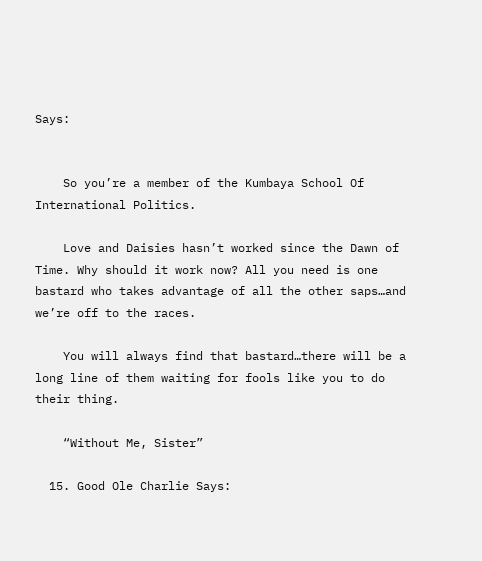Says:


    So you’re a member of the Kumbaya School Of International Politics.

    Love and Daisies hasn’t worked since the Dawn of Time. Why should it work now? All you need is one bastard who takes advantage of all the other saps…and we’re off to the races.

    You will always find that bastard…there will be a long line of them waiting for fools like you to do their thing.

    “Without Me, Sister”

  15. Good Ole Charlie Says: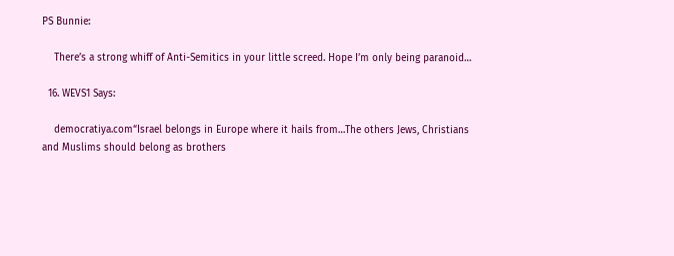PS Bunnie:

    There’s a strong whiff of Anti-Semitics in your little screed. Hope I’m only being paranoid…

  16. WEVS1 Says:

    democratiya.com“Israel belongs in Europe where it hails from…The others Jews, Christians and Muslims should belong as brothers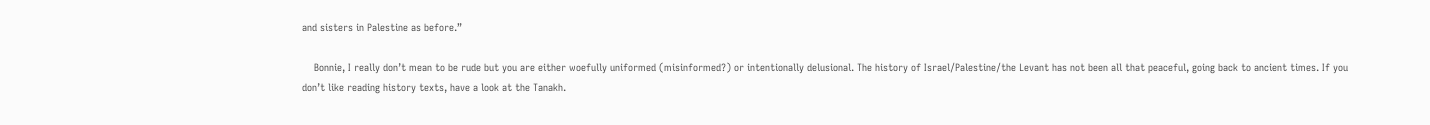and sisters in Palestine as before.”

    Bonnie, I really don’t mean to be rude but you are either woefully uniformed (misinformed?) or intentionally delusional. The history of Israel/Palestine/the Levant has not been all that peaceful, going back to ancient times. If you don’t like reading history texts, have a look at the Tanakh.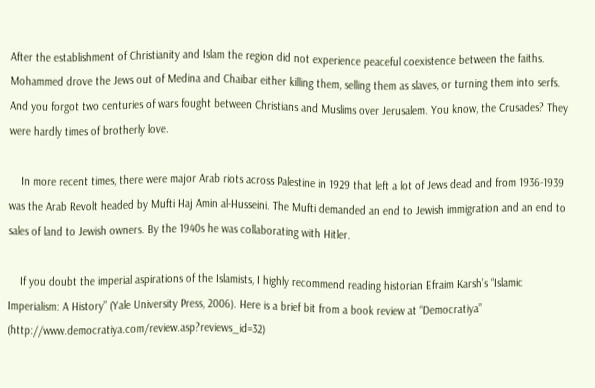After the establishment of Christianity and Islam the region did not experience peaceful coexistence between the faiths. Mohammed drove the Jews out of Medina and Chaibar either killing them, selling them as slaves, or turning them into serfs. And you forgot two centuries of wars fought between Christians and Muslims over Jerusalem. You know, the Crusades? They were hardly times of brotherly love.

    In more recent times, there were major Arab riots across Palestine in 1929 that left a lot of Jews dead and from 1936-1939 was the Arab Revolt headed by Mufti Haj Amin al-Husseini. The Mufti demanded an end to Jewish immigration and an end to sales of land to Jewish owners. By the 1940s he was collaborating with Hitler.

    If you doubt the imperial aspirations of the Islamists, I highly recommend reading historian Efraim Karsh’s “Islamic Imperialism: A History” (Yale University Press, 2006). Here is a brief bit from a book review at “Democratiya” (http://www.democratiya.com/review.asp?reviews_id=32)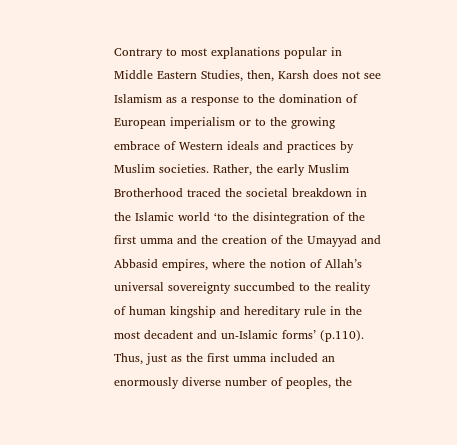Contrary to most explanations popular in Middle Eastern Studies, then, Karsh does not see Islamism as a response to the domination of European imperialism or to the growing embrace of Western ideals and practices by Muslim societies. Rather, the early Muslim Brotherhood traced the societal breakdown in the Islamic world ‘to the disintegration of the first umma and the creation of the Umayyad and Abbasid empires, where the notion of Allah’s universal sovereignty succumbed to the reality of human kingship and hereditary rule in the most decadent and un-Islamic forms’ (p.110). Thus, just as the first umma included an enormously diverse number of peoples, the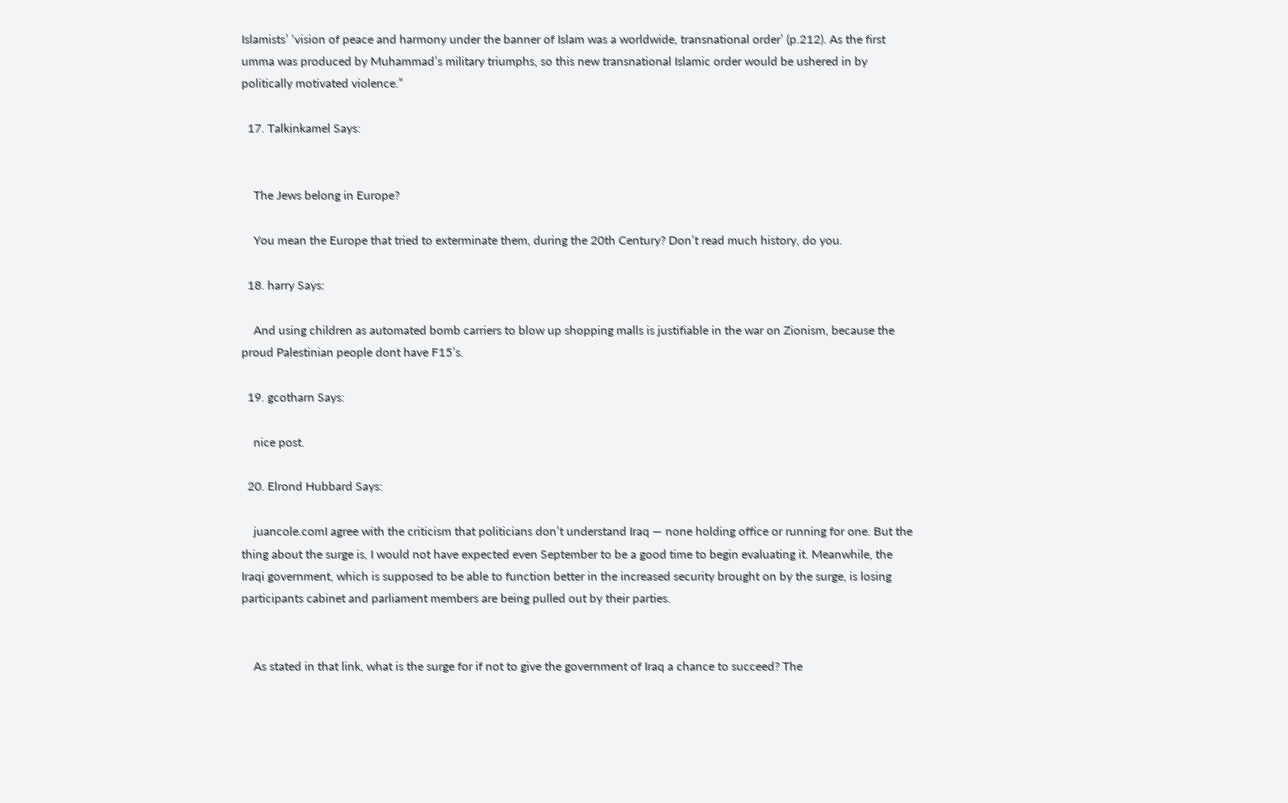Islamists’ ‘vision of peace and harmony under the banner of Islam was a worldwide, transnational order’ (p.212). As the first umma was produced by Muhammad’s military triumphs, so this new transnational Islamic order would be ushered in by politically motivated violence.”

  17. Talkinkamel Says:


    The Jews belong in Europe?

    You mean the Europe that tried to exterminate them, during the 20th Century? Don’t read much history, do you.

  18. harry Says:

    And using children as automated bomb carriers to blow up shopping malls is justifiable in the war on Zionism, because the proud Palestinian people dont have F15’s.

  19. gcotharn Says:

    nice post.

  20. Elrond Hubbard Says:

    juancole.comI agree with the criticism that politicians don’t understand Iraq — none holding office or running for one. But the thing about the surge is, I would not have expected even September to be a good time to begin evaluating it. Meanwhile, the Iraqi government, which is supposed to be able to function better in the increased security brought on by the surge, is losing participants cabinet and parliament members are being pulled out by their parties.


    As stated in that link, what is the surge for if not to give the government of Iraq a chance to succeed? The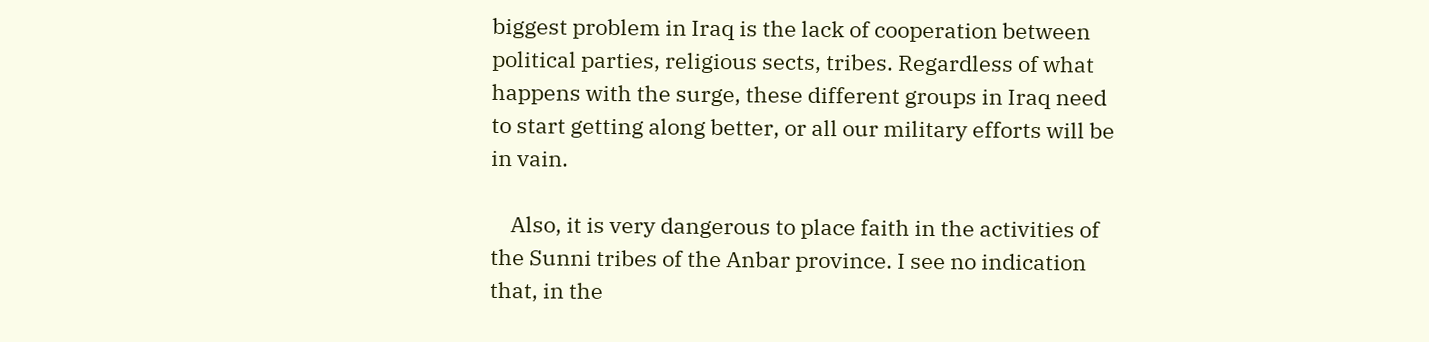biggest problem in Iraq is the lack of cooperation between political parties, religious sects, tribes. Regardless of what happens with the surge, these different groups in Iraq need to start getting along better, or all our military efforts will be in vain.

    Also, it is very dangerous to place faith in the activities of the Sunni tribes of the Anbar province. I see no indication that, in the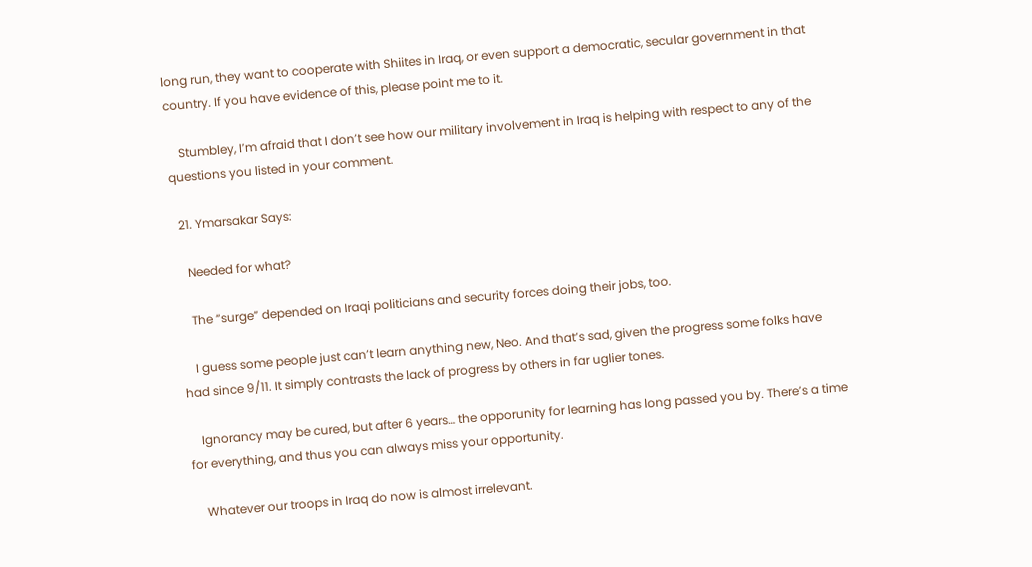long run, they want to cooperate with Shiites in Iraq, or even support a democratic, secular government in that country. If you have evidence of this, please point me to it.

    Stumbley, I’m afraid that I don’t see how our military involvement in Iraq is helping with respect to any of the questions you listed in your comment.

  21. Ymarsakar Says:

    Needed for what?

    The “surge” depended on Iraqi politicians and security forces doing their jobs, too.

    I guess some people just can’t learn anything new, Neo. And that’s sad, given the progress some folks have had since 9/11. It simply contrasts the lack of progress by others in far uglier tones.

    Ignorancy may be cured, but after 6 years… the opporunity for learning has long passed you by. There’s a time for everything, and thus you can always miss your opportunity.

    Whatever our troops in Iraq do now is almost irrelevant.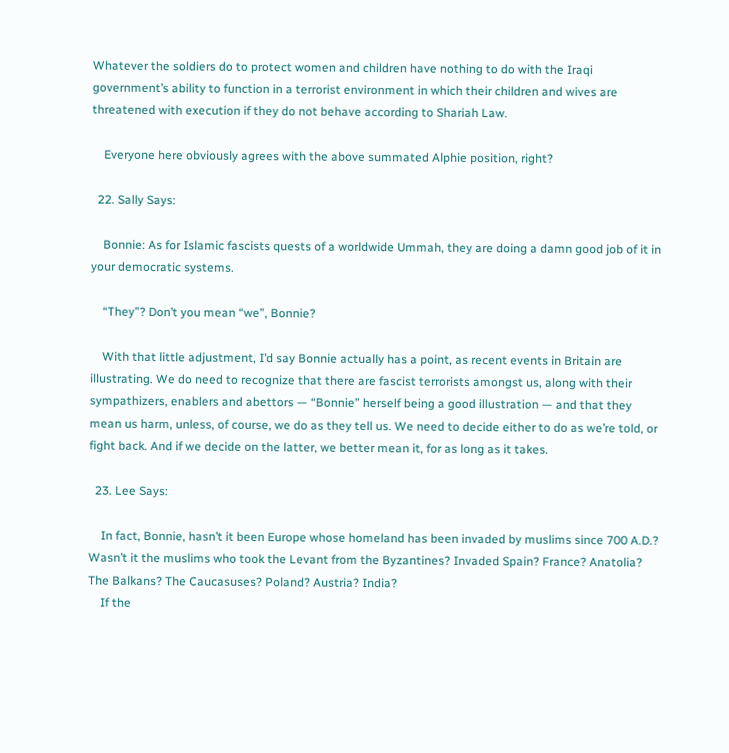Whatever the soldiers do to protect women and children have nothing to do with the Iraqi government’s ability to function in a terrorist environment in which their children and wives are threatened with execution if they do not behave according to Shariah Law.

    Everyone here obviously agrees with the above summated Alphie position, right?

  22. Sally Says:

    Bonnie: As for Islamic fascists quests of a worldwide Ummah, they are doing a damn good job of it in your democratic systems.

    “They”? Don’t you mean “we”, Bonnie?

    With that little adjustment, I’d say Bonnie actually has a point, as recent events in Britain are illustrating. We do need to recognize that there are fascist terrorists amongst us, along with their sympathizers, enablers and abettors — “Bonnie” herself being a good illustration — and that they mean us harm, unless, of course, we do as they tell us. We need to decide either to do as we’re told, or fight back. And if we decide on the latter, we better mean it, for as long as it takes.

  23. Lee Says:

    In fact, Bonnie, hasn’t it been Europe whose homeland has been invaded by muslims since 700 A.D.? Wasn’t it the muslims who took the Levant from the Byzantines? Invaded Spain? France? Anatolia? The Balkans? The Caucasuses? Poland? Austria? India?
    If the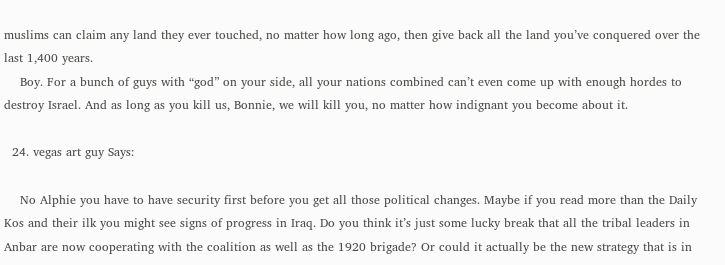muslims can claim any land they ever touched, no matter how long ago, then give back all the land you’ve conquered over the last 1,400 years.
    Boy. For a bunch of guys with “god” on your side, all your nations combined can’t even come up with enough hordes to destroy Israel. And as long as you kill us, Bonnie, we will kill you, no matter how indignant you become about it.

  24. vegas art guy Says:

    No Alphie you have to have security first before you get all those political changes. Maybe if you read more than the Daily Kos and their ilk you might see signs of progress in Iraq. Do you think it’s just some lucky break that all the tribal leaders in Anbar are now cooperating with the coalition as well as the 1920 brigade? Or could it actually be the new strategy that is in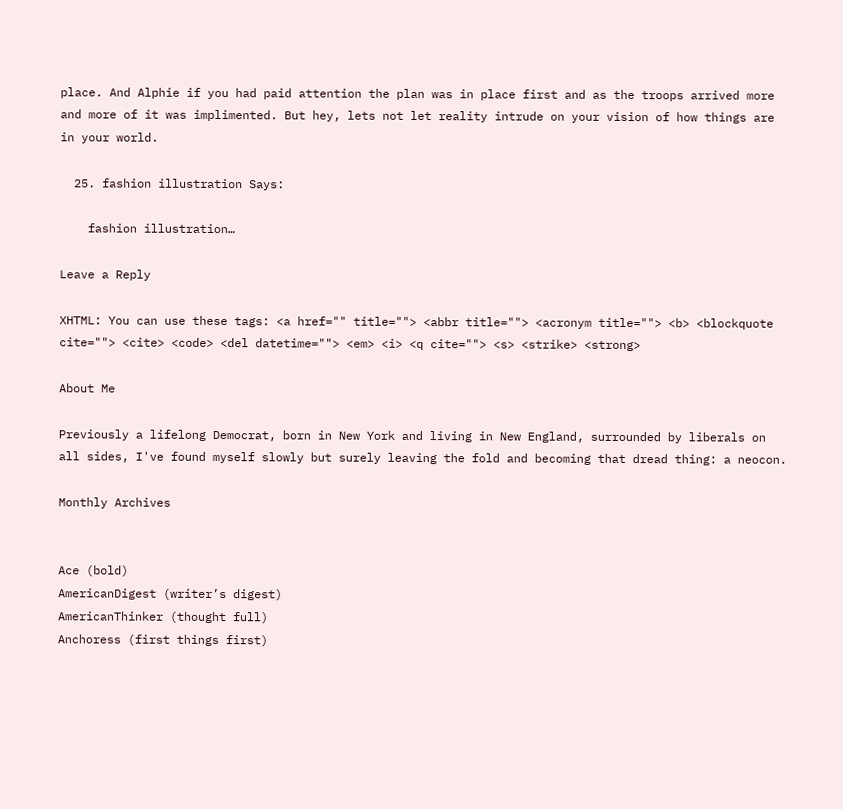place. And Alphie if you had paid attention the plan was in place first and as the troops arrived more and more of it was implimented. But hey, lets not let reality intrude on your vision of how things are in your world.

  25. fashion illustration Says:

    fashion illustration…

Leave a Reply

XHTML: You can use these tags: <a href="" title=""> <abbr title=""> <acronym title=""> <b> <blockquote cite=""> <cite> <code> <del datetime=""> <em> <i> <q cite=""> <s> <strike> <strong>

About Me

Previously a lifelong Democrat, born in New York and living in New England, surrounded by liberals on all sides, I've found myself slowly but surely leaving the fold and becoming that dread thing: a neocon.

Monthly Archives


Ace (bold)
AmericanDigest (writer’s digest)
AmericanThinker (thought full)
Anchoress (first things first)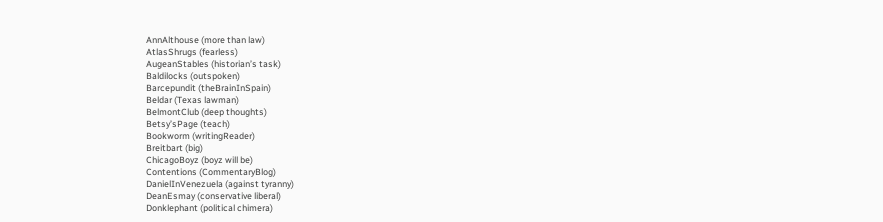AnnAlthouse (more than law)
AtlasShrugs (fearless)
AugeanStables (historian’s task)
Baldilocks (outspoken)
Barcepundit (theBrainInSpain)
Beldar (Texas lawman)
BelmontClub (deep thoughts)
Betsy’sPage (teach)
Bookworm (writingReader)
Breitbart (big)
ChicagoBoyz (boyz will be)
Contentions (CommentaryBlog)
DanielInVenezuela (against tyranny)
DeanEsmay (conservative liberal)
Donklephant (political chimera)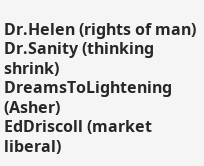Dr.Helen (rights of man)
Dr.Sanity (thinking shrink)
DreamsToLightening (Asher)
EdDriscoll (market liberal)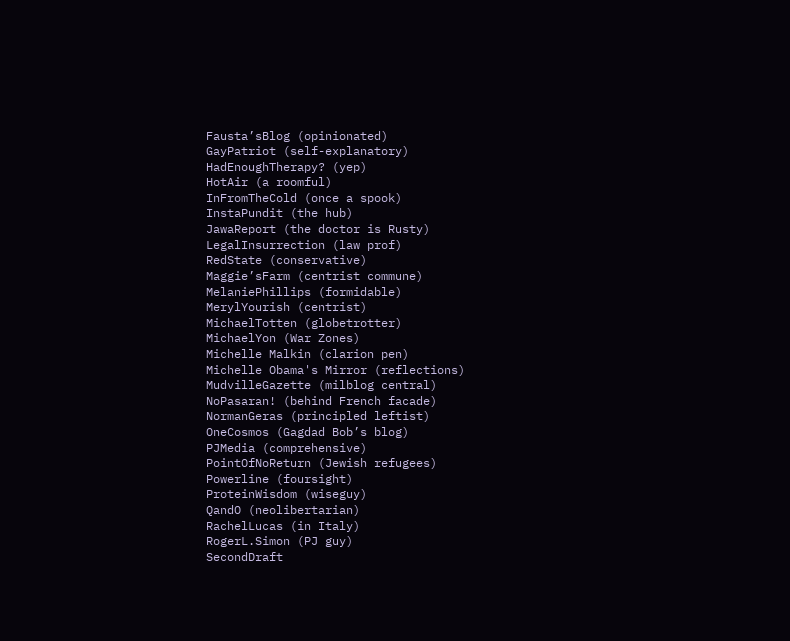Fausta’sBlog (opinionated)
GayPatriot (self-explanatory)
HadEnoughTherapy? (yep)
HotAir (a roomful)
InFromTheCold (once a spook)
InstaPundit (the hub)
JawaReport (the doctor is Rusty)
LegalInsurrection (law prof)
RedState (conservative)
Maggie’sFarm (centrist commune)
MelaniePhillips (formidable)
MerylYourish (centrist)
MichaelTotten (globetrotter)
MichaelYon (War Zones)
Michelle Malkin (clarion pen)
Michelle Obama's Mirror (reflections)
MudvilleGazette (milblog central)
NoPasaran! (behind French facade)
NormanGeras (principled leftist)
OneCosmos (Gagdad Bob’s blog)
PJMedia (comprehensive)
PointOfNoReturn (Jewish refugees)
Powerline (foursight)
ProteinWisdom (wiseguy)
QandO (neolibertarian)
RachelLucas (in Italy)
RogerL.Simon (PJ guy)
SecondDraft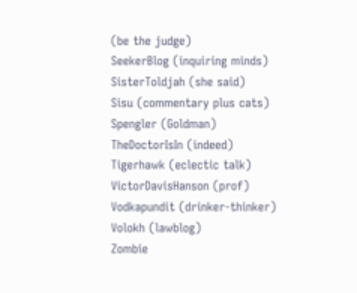(be the judge)
SeekerBlog (inquiring minds)
SisterToldjah (she said)
Sisu (commentary plus cats)
Spengler (Goldman)
TheDoctorIsIn (indeed)
Tigerhawk (eclectic talk)
VictorDavisHanson (prof)
Vodkapundit (drinker-thinker)
Volokh (lawblog)
Zombie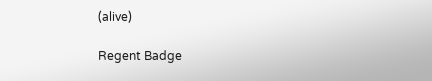(alive)

Regent Badge